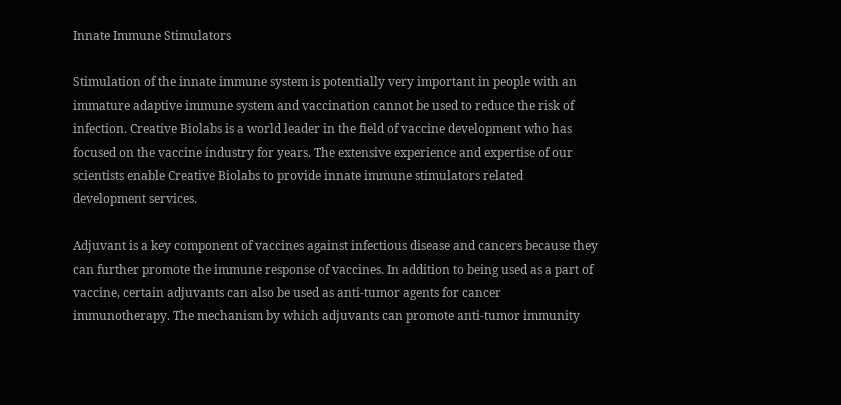Innate Immune Stimulators

Stimulation of the innate immune system is potentially very important in people with an immature adaptive immune system and vaccination cannot be used to reduce the risk of infection. Creative Biolabs is a world leader in the field of vaccine development who has focused on the vaccine industry for years. The extensive experience and expertise of our scientists enable Creative Biolabs to provide innate immune stimulators related development services.

Adjuvant is a key component of vaccines against infectious disease and cancers because they can further promote the immune response of vaccines. In addition to being used as a part of vaccine, certain adjuvants can also be used as anti-tumor agents for cancer immunotherapy. The mechanism by which adjuvants can promote anti-tumor immunity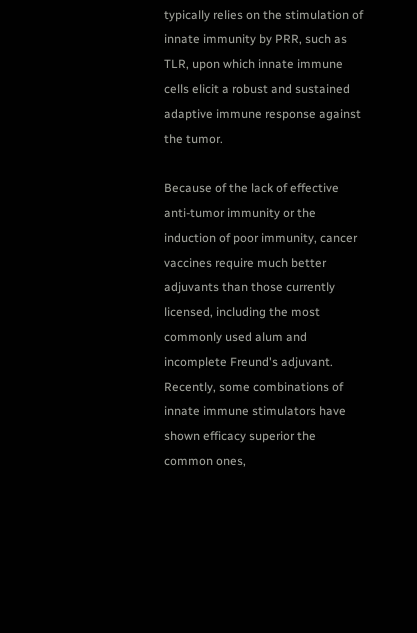typically relies on the stimulation of innate immunity by PRR, such as TLR, upon which innate immune cells elicit a robust and sustained adaptive immune response against the tumor.

Because of the lack of effective anti-tumor immunity or the induction of poor immunity, cancer vaccines require much better adjuvants than those currently licensed, including the most commonly used alum and incomplete Freund's adjuvant. Recently, some combinations of innate immune stimulators have shown efficacy superior the common ones,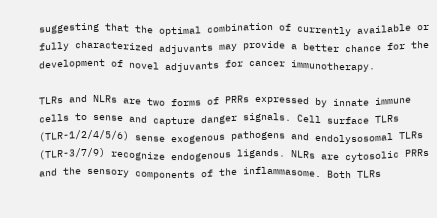suggesting that the optimal combination of currently available or fully characterized adjuvants may provide a better chance for the development of novel adjuvants for cancer immunotherapy.

TLRs and NLRs are two forms of PRRs expressed by innate immune cells to sense and capture danger signals. Cell surface TLRs (TLR-1/2/4/5/6) sense exogenous pathogens and endolysosomal TLRs (TLR-3/7/9) recognize endogenous ligands. NLRs are cytosolic PRRs and the sensory components of the inflammasome. Both TLRs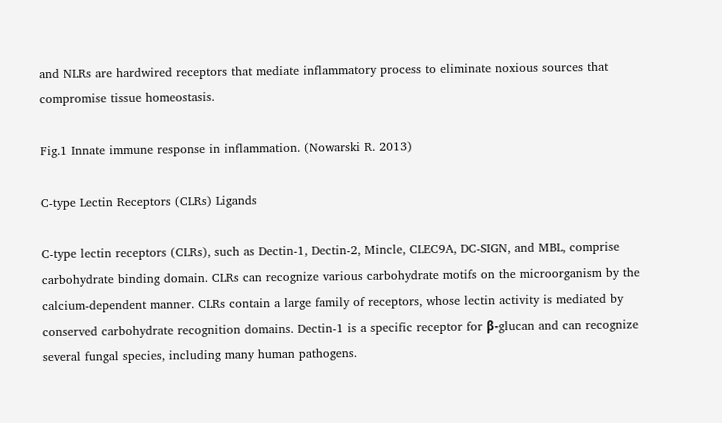and NLRs are hardwired receptors that mediate inflammatory process to eliminate noxious sources that compromise tissue homeostasis.

Fig.1 Innate immune response in inflammation. (Nowarski R. 2013)

C-type Lectin Receptors (CLRs) Ligands

C-type lectin receptors (CLRs), such as Dectin-1, Dectin-2, Mincle, CLEC9A, DC-SIGN, and MBL, comprise carbohydrate binding domain. CLRs can recognize various carbohydrate motifs on the microorganism by the calcium-dependent manner. CLRs contain a large family of receptors, whose lectin activity is mediated by conserved carbohydrate recognition domains. Dectin-1 is a specific receptor for β-glucan and can recognize several fungal species, including many human pathogens.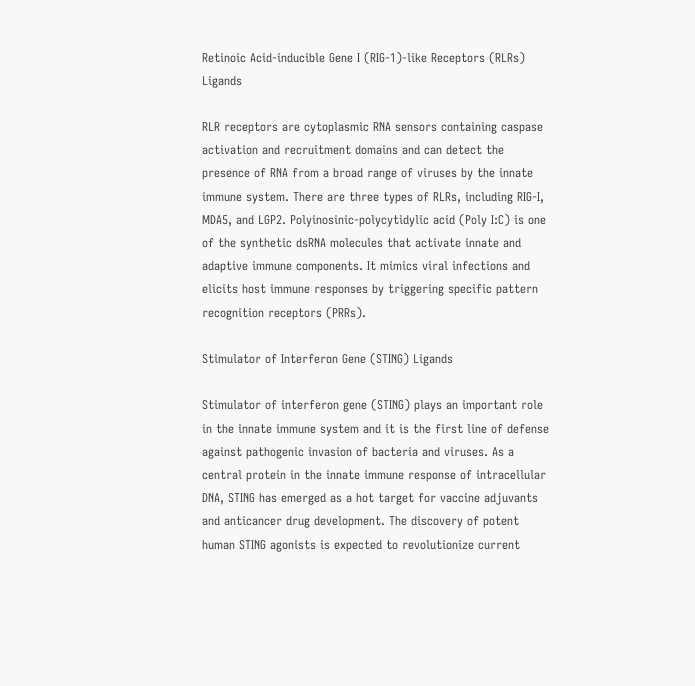Retinoic Acid-inducible Gene I (RIG-1)-like Receptors (RLRs) Ligands

RLR receptors are cytoplasmic RNA sensors containing caspase activation and recruitment domains and can detect the presence of RNA from a broad range of viruses by the innate immune system. There are three types of RLRs, including RIG-I, MDA5, and LGP2. Polyinosinic-polycytidylic acid (Poly I:C) is one of the synthetic dsRNA molecules that activate innate and adaptive immune components. It mimics viral infections and elicits host immune responses by triggering specific pattern recognition receptors (PRRs).

Stimulator of Interferon Gene (STING) Ligands

Stimulator of interferon gene (STING) plays an important role in the innate immune system and it is the first line of defense against pathogenic invasion of bacteria and viruses. As a central protein in the innate immune response of intracellular DNA, STING has emerged as a hot target for vaccine adjuvants and anticancer drug development. The discovery of potent human STING agonists is expected to revolutionize current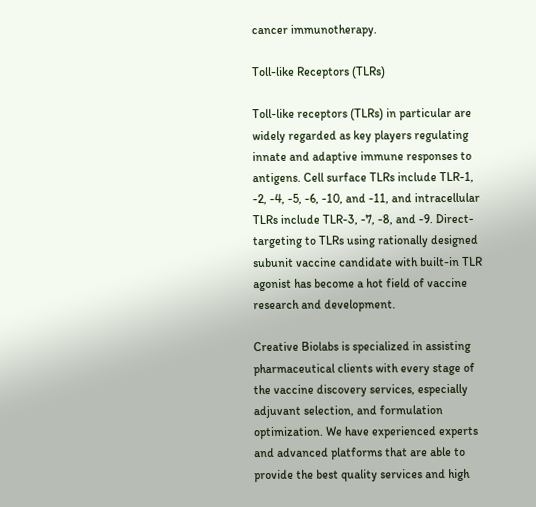cancer immunotherapy.

Toll-like Receptors (TLRs)

Toll-like receptors (TLRs) in particular are widely regarded as key players regulating innate and adaptive immune responses to antigens. Cell surface TLRs include TLR-1, -2, -4, -5, -6, -10, and -11, and intracellular TLRs include TLR-3, -7, -8, and -9. Direct-targeting to TLRs using rationally designed subunit vaccine candidate with built-in TLR agonist has become a hot field of vaccine research and development.

Creative Biolabs is specialized in assisting pharmaceutical clients with every stage of the vaccine discovery services, especially adjuvant selection, and formulation optimization. We have experienced experts and advanced platforms that are able to provide the best quality services and high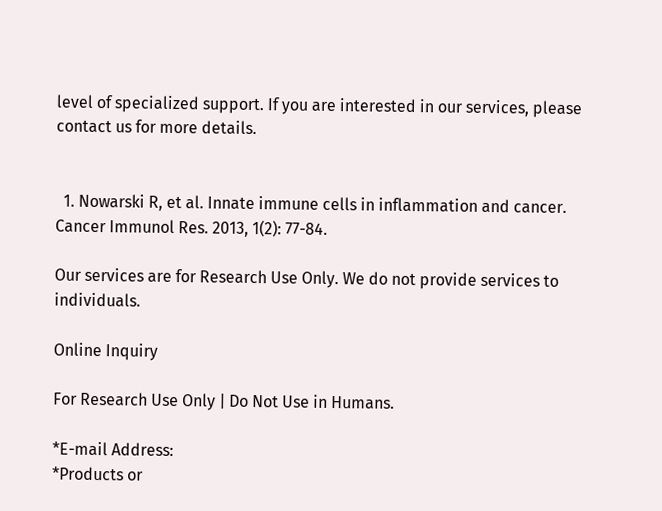level of specialized support. If you are interested in our services, please contact us for more details.


  1. Nowarski R, et al. Innate immune cells in inflammation and cancer. Cancer Immunol Res. 2013, 1(2): 77-84.

Our services are for Research Use Only. We do not provide services to individuals.

Online Inquiry

For Research Use Only | Do Not Use in Humans.

*E-mail Address:
*Products or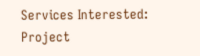Services Interested:
Project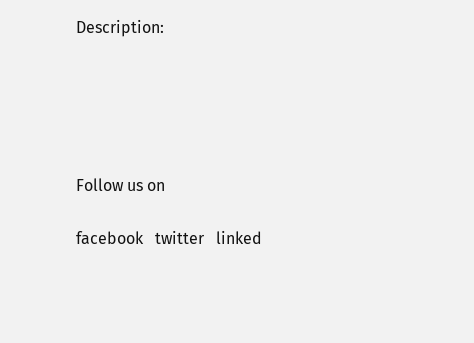Description:





Follow us on

facebook   twitter   linked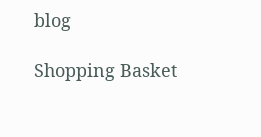blog

Shopping Basket